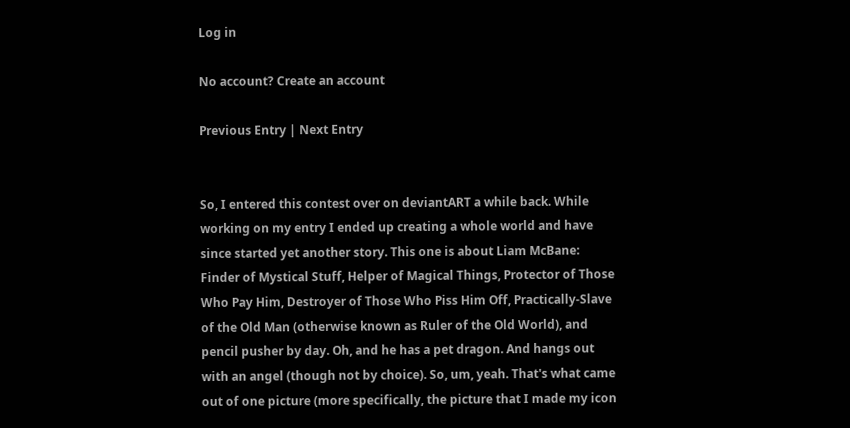Log in

No account? Create an account

Previous Entry | Next Entry


So, I entered this contest over on deviantART a while back. While working on my entry I ended up creating a whole world and have since started yet another story. This one is about Liam McBane: Finder of Mystical Stuff, Helper of Magical Things, Protector of Those Who Pay Him, Destroyer of Those Who Piss Him Off, Practically-Slave of the Old Man (otherwise known as Ruler of the Old World), and pencil pusher by day. Oh, and he has a pet dragon. And hangs out with an angel (though not by choice). So, um, yeah. That's what came out of one picture (more specifically, the picture that I made my icon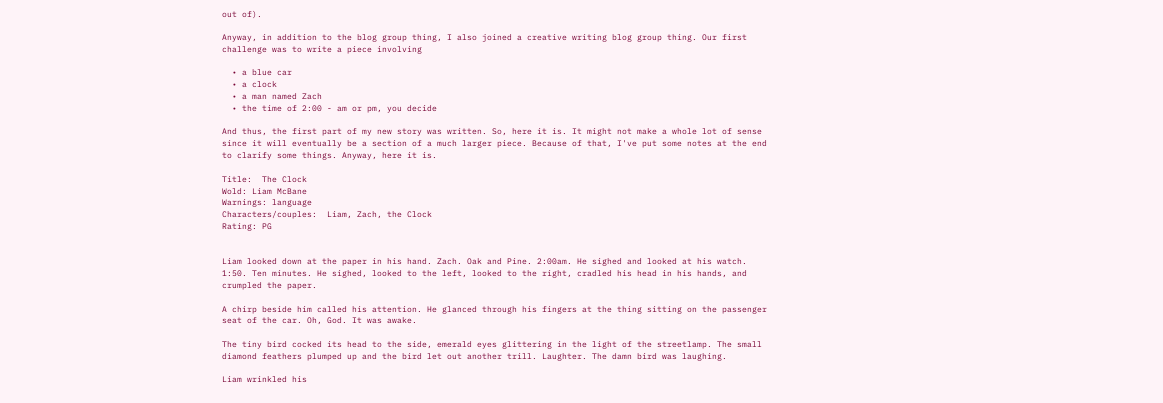out of).

Anyway, in addition to the blog group thing, I also joined a creative writing blog group thing. Our first challenge was to write a piece involving

  • a blue car
  • a clock
  • a man named Zach
  • the time of 2:00 - am or pm, you decide

And thus, the first part of my new story was written. So, here it is. It might not make a whole lot of sense since it will eventually be a section of a much larger piece. Because of that, I've put some notes at the end to clarify some things. Anyway, here it is.

Title:  The Clock
Wold: Liam McBane
Warnings: language
Characters/couples:  Liam, Zach, the Clock
Rating: PG


Liam looked down at the paper in his hand. Zach. Oak and Pine. 2:00am. He sighed and looked at his watch. 1:50. Ten minutes. He sighed, looked to the left, looked to the right, cradled his head in his hands, and crumpled the paper.

A chirp beside him called his attention. He glanced through his fingers at the thing sitting on the passenger seat of the car. Oh, God. It was awake.

The tiny bird cocked its head to the side, emerald eyes glittering in the light of the streetlamp. The small diamond feathers plumped up and the bird let out another trill. Laughter. The damn bird was laughing.

Liam wrinkled his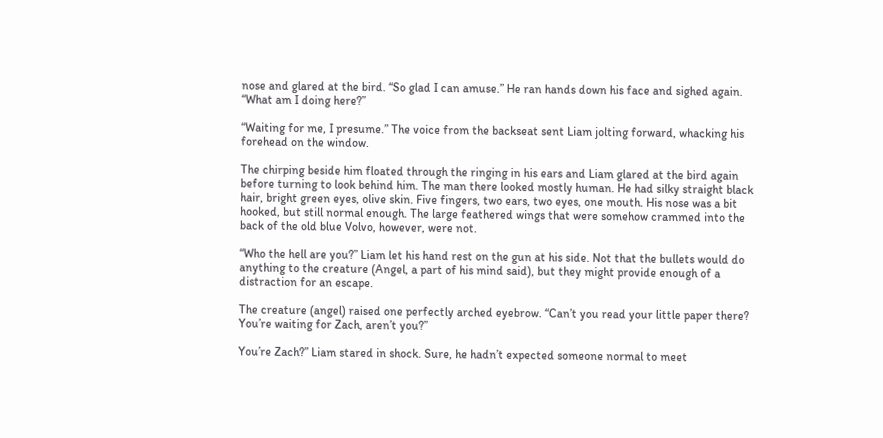nose and glared at the bird. “So glad I can amuse.” He ran hands down his face and sighed again. “What am I doing here?”

“Waiting for me, I presume.” The voice from the backseat sent Liam jolting forward, whacking his forehead on the window.

The chirping beside him floated through the ringing in his ears and Liam glared at the bird again before turning to look behind him. The man there looked mostly human. He had silky straight black hair, bright green eyes, olive skin. Five fingers, two ears, two eyes, one mouth. His nose was a bit hooked, but still normal enough. The large feathered wings that were somehow crammed into the back of the old blue Volvo, however, were not.

“Who the hell are you?” Liam let his hand rest on the gun at his side. Not that the bullets would do anything to the creature (Angel, a part of his mind said), but they might provide enough of a distraction for an escape.

The creature (angel) raised one perfectly arched eyebrow. “Can’t you read your little paper there? You’re waiting for Zach, aren’t you?”

You’re Zach?” Liam stared in shock. Sure, he hadn’t expected someone normal to meet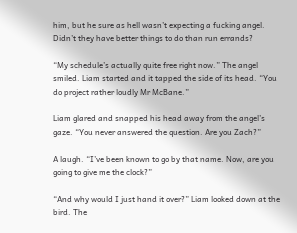him, but he sure as hell wasn’t expecting a fucking angel.  Didn’t they have better things to do than run errands?

“My schedule’s actually quite free right now.” The angel smiled. Liam started and it tapped the side of its head. “You do project rather loudly Mr McBane.”

Liam glared and snapped his head away from the angel’s gaze. “You never answered the question. Are you Zach?”

A laugh. “I’ve been known to go by that name. Now, are you going to give me the clock?”

“And why would I just hand it over?” Liam looked down at the bird. The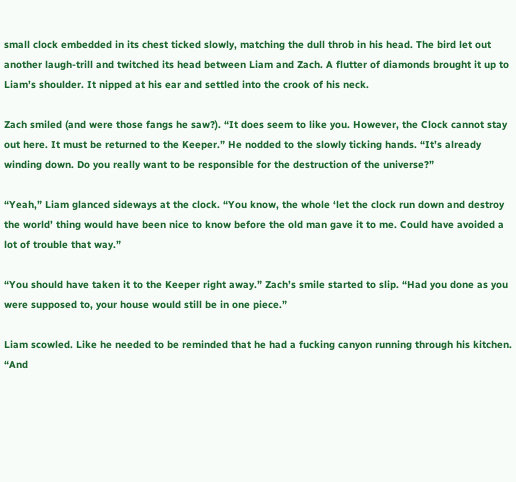small clock embedded in its chest ticked slowly, matching the dull throb in his head. The bird let out another laugh-trill and twitched its head between Liam and Zach. A flutter of diamonds brought it up to Liam’s shoulder. It nipped at his ear and settled into the crook of his neck.

Zach smiled (and were those fangs he saw?). “It does seem to like you. However, the Clock cannot stay out here. It must be returned to the Keeper.” He nodded to the slowly ticking hands. “It’s already winding down. Do you really want to be responsible for the destruction of the universe?”

“Yeah,” Liam glanced sideways at the clock. “You know, the whole ‘let the clock run down and destroy the world’ thing would have been nice to know before the old man gave it to me. Could have avoided a lot of trouble that way.”

“You should have taken it to the Keeper right away.” Zach’s smile started to slip. “Had you done as you were supposed to, your house would still be in one piece.”

Liam scowled. Like he needed to be reminded that he had a fucking canyon running through his kitchen. “And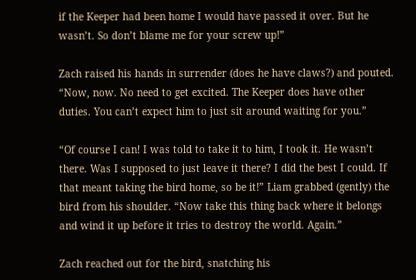if the Keeper had been home I would have passed it over. But he wasn’t. So don’t blame me for your screw up!”

Zach raised his hands in surrender (does he have claws?) and pouted. “Now, now. No need to get excited. The Keeper does have other duties. You can’t expect him to just sit around waiting for you.”

“Of course I can! I was told to take it to him, I took it. He wasn’t there. Was I supposed to just leave it there? I did the best I could. If that meant taking the bird home, so be it!” Liam grabbed (gently) the bird from his shoulder. “Now take this thing back where it belongs and wind it up before it tries to destroy the world. Again.”

Zach reached out for the bird, snatching his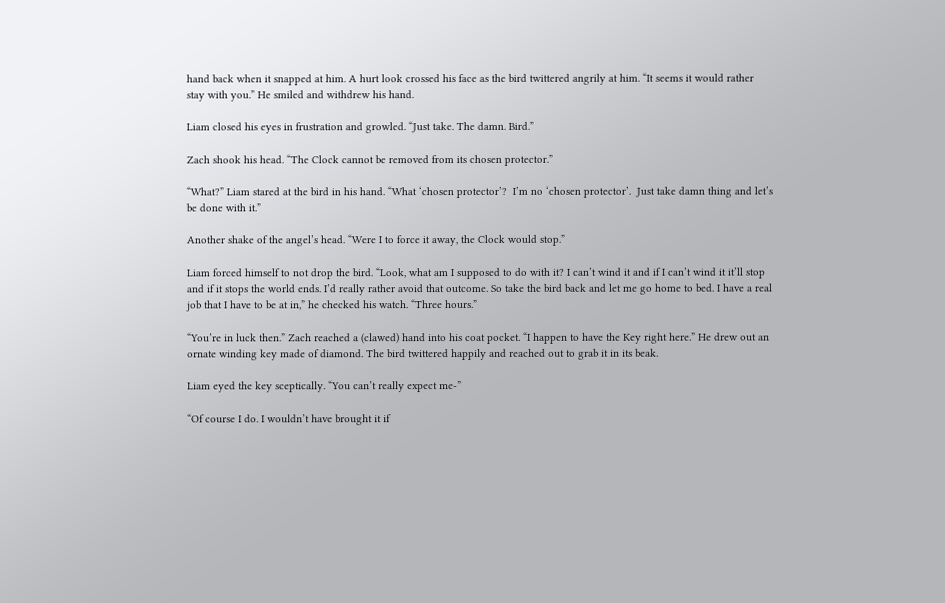hand back when it snapped at him. A hurt look crossed his face as the bird twittered angrily at him. “It seems it would rather stay with you.” He smiled and withdrew his hand.

Liam closed his eyes in frustration and growled. “Just take. The damn. Bird.”

Zach shook his head. “The Clock cannot be removed from its chosen protector.”

“What?” Liam stared at the bird in his hand. “What ‘chosen protector’?  I’m no ‘chosen protector’.  Just take damn thing and let’s be done with it.”

Another shake of the angel’s head. “Were I to force it away, the Clock would stop.”

Liam forced himself to not drop the bird. “Look, what am I supposed to do with it? I can’t wind it and if I can’t wind it it’ll stop and if it stops the world ends. I’d really rather avoid that outcome. So take the bird back and let me go home to bed. I have a real job that I have to be at in,” he checked his watch. “Three hours.”

“You’re in luck then.” Zach reached a (clawed) hand into his coat pocket. “I happen to have the Key right here.” He drew out an ornate winding key made of diamond. The bird twittered happily and reached out to grab it in its beak.

Liam eyed the key sceptically. “You can’t really expect me-”

“Of course I do. I wouldn’t have brought it if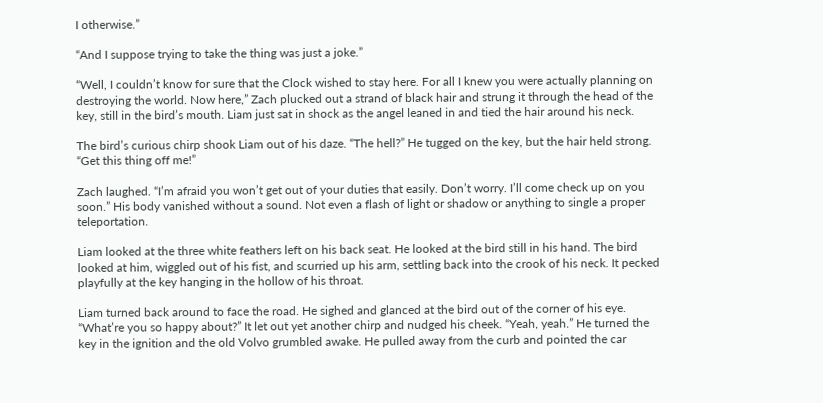I otherwise.”

“And I suppose trying to take the thing was just a joke.”

“Well, I couldn’t know for sure that the Clock wished to stay here. For all I knew you were actually planning on destroying the world. Now here,” Zach plucked out a strand of black hair and strung it through the head of the key, still in the bird’s mouth. Liam just sat in shock as the angel leaned in and tied the hair around his neck.

The bird’s curious chirp shook Liam out of his daze. “The hell?” He tugged on the key, but the hair held strong. “Get this thing off me!”

Zach laughed. “I’m afraid you won’t get out of your duties that easily. Don’t worry. I’ll come check up on you soon.” His body vanished without a sound. Not even a flash of light or shadow or anything to single a proper teleportation.

Liam looked at the three white feathers left on his back seat. He looked at the bird still in his hand. The bird looked at him, wiggled out of his fist, and scurried up his arm, settling back into the crook of his neck. It pecked playfully at the key hanging in the hollow of his throat.

Liam turned back around to face the road. He sighed and glanced at the bird out of the corner of his eye. “What’re you so happy about?” It let out yet another chirp and nudged his cheek. “Yeah, yeah.” He turned the key in the ignition and the old Volvo grumbled awake. He pulled away from the curb and pointed the car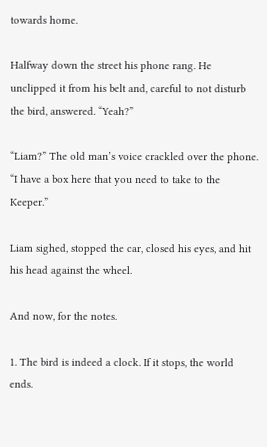towards home.

Halfway down the street his phone rang. He unclipped it from his belt and, careful to not disturb the bird, answered. “Yeah?”

“Liam?” The old man’s voice crackled over the phone. “I have a box here that you need to take to the Keeper.”

Liam sighed, stopped the car, closed his eyes, and hit his head against the wheel.

And now, for the notes.

1. The bird is indeed a clock. If it stops, the world ends.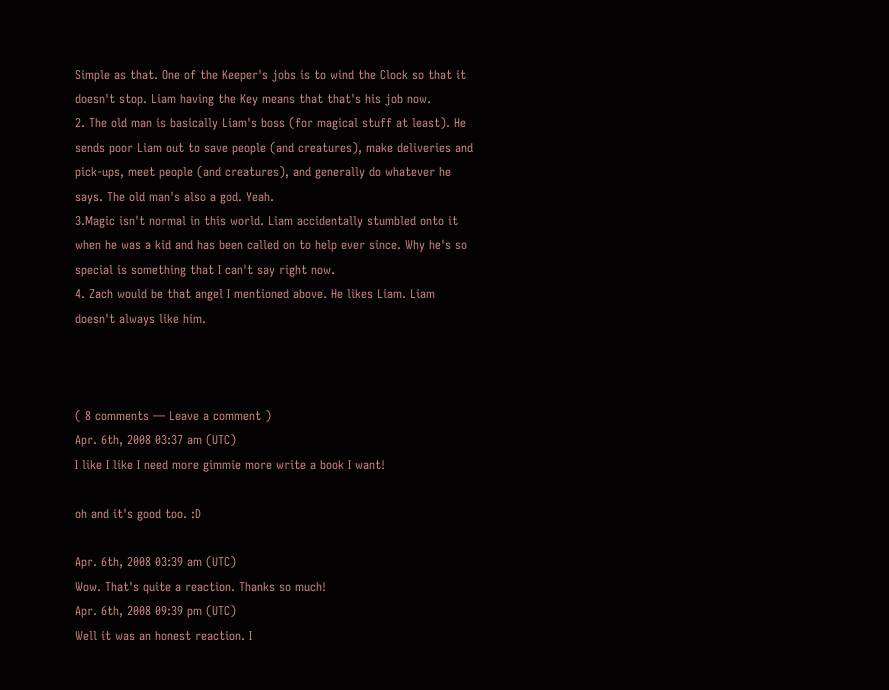Simple as that. One of the Keeper's jobs is to wind the Clock so that it doesn't stop. Liam having the Key means that that's his job now.
2. The old man is basically Liam's boss (for magical stuff at least). He sends poor Liam out to save people (and creatures), make deliveries and pick-ups, meet people (and creatures), and generally do whatever he says. The old man's also a god. Yeah.
3.Magic isn't normal in this world. Liam accidentally stumbled onto it when he was a kid and has been called on to help ever since. Why he's so special is something that I can't say right now.
4. Zach would be that angel I mentioned above. He likes Liam. Liam doesn't always like him.



( 8 comments — Leave a comment )
Apr. 6th, 2008 03:37 am (UTC)
I like I like I need more gimmie more write a book I want!

oh and it's good too. :D

Apr. 6th, 2008 03:39 am (UTC)
Wow. That's quite a reaction. Thanks so much!
Apr. 6th, 2008 09:39 pm (UTC)
Well it was an honest reaction. I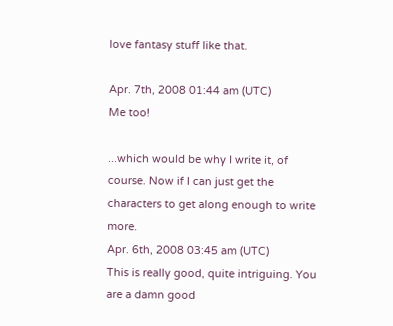love fantasy stuff like that.

Apr. 7th, 2008 01:44 am (UTC)
Me too!

...which would be why I write it, of course. Now if I can just get the characters to get along enough to write more.
Apr. 6th, 2008 03:45 am (UTC)
This is really good, quite intriguing. You are a damn good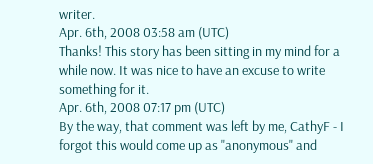writer.
Apr. 6th, 2008 03:58 am (UTC)
Thanks! This story has been sitting in my mind for a while now. It was nice to have an excuse to write something for it.
Apr. 6th, 2008 07:17 pm (UTC)
By the way, that comment was left by me, CathyF - I forgot this would come up as "anonymous" and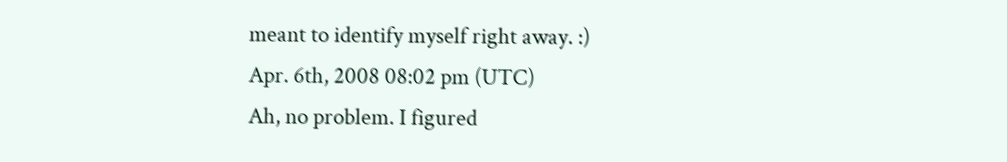meant to identify myself right away. :)
Apr. 6th, 2008 08:02 pm (UTC)
Ah, no problem. I figured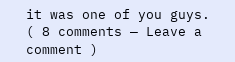it was one of you guys.
( 8 comments — Leave a comment )